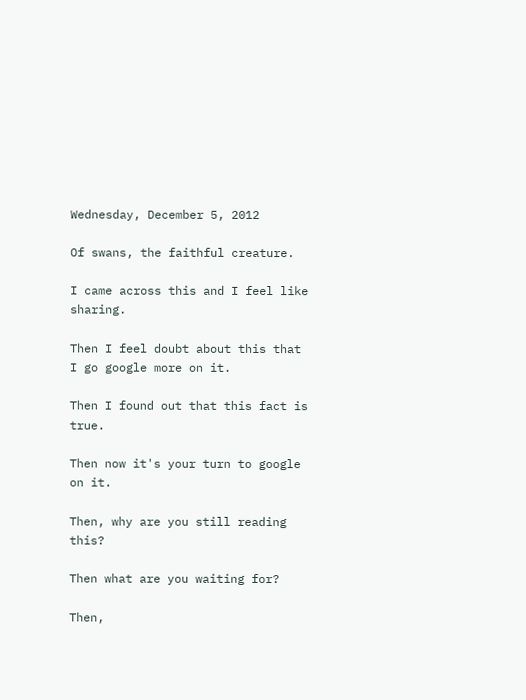Wednesday, December 5, 2012

Of swans, the faithful creature.

I came across this and I feel like sharing.

Then I feel doubt about this that I go google more on it.

Then I found out that this fact is true.

Then now it's your turn to google on it.

Then, why are you still reading this?

Then what are you waiting for?

Then,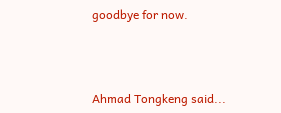goodbye for now.



Ahmad Tongkeng said...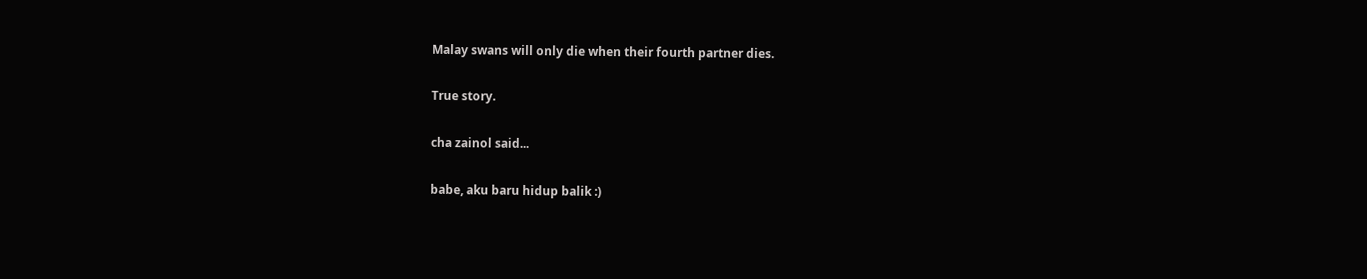Malay swans will only die when their fourth partner dies.

True story.

cha zainol said...

babe, aku baru hidup balik :)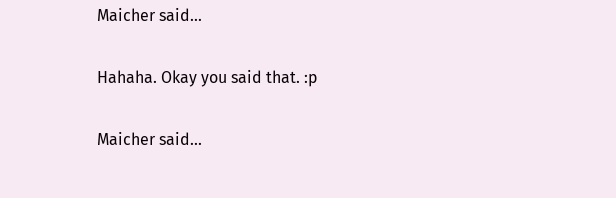Maicher said...

Hahaha. Okay you said that. :p

Maicher said...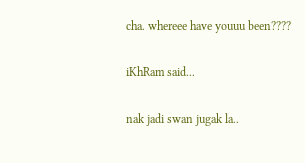cha. whereee have youuu been????

iKhRam said...

nak jadi swan jugak la..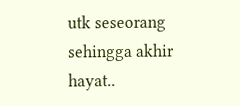utk seseorang sehingga akhir hayat..